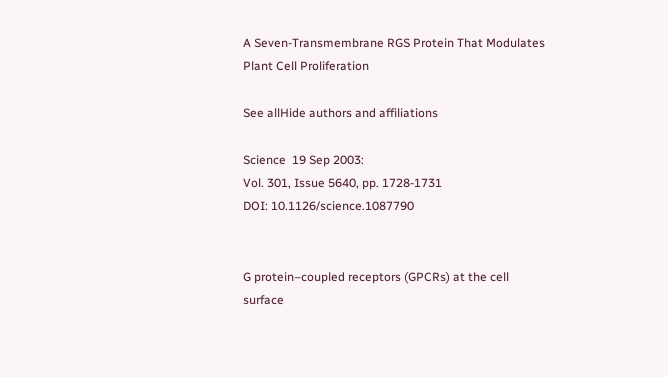A Seven-Transmembrane RGS Protein That Modulates Plant Cell Proliferation

See allHide authors and affiliations

Science  19 Sep 2003:
Vol. 301, Issue 5640, pp. 1728-1731
DOI: 10.1126/science.1087790


G protein–coupled receptors (GPCRs) at the cell surface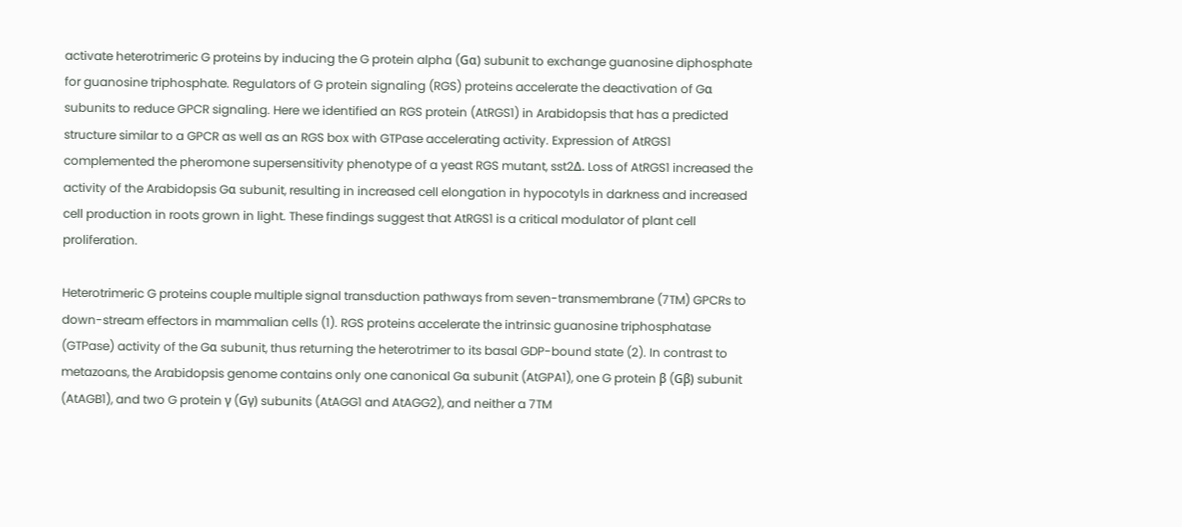activate heterotrimeric G proteins by inducing the G protein alpha (Gα) subunit to exchange guanosine diphosphate for guanosine triphosphate. Regulators of G protein signaling (RGS) proteins accelerate the deactivation of Gα subunits to reduce GPCR signaling. Here we identified an RGS protein (AtRGS1) in Arabidopsis that has a predicted structure similar to a GPCR as well as an RGS box with GTPase accelerating activity. Expression of AtRGS1 complemented the pheromone supersensitivity phenotype of a yeast RGS mutant, sst2Δ. Loss of AtRGS1 increased the activity of the Arabidopsis Gα subunit, resulting in increased cell elongation in hypocotyls in darkness and increased cell production in roots grown in light. These findings suggest that AtRGS1 is a critical modulator of plant cell proliferation.

Heterotrimeric G proteins couple multiple signal transduction pathways from seven-transmembrane (7TM) GPCRs to down-stream effectors in mammalian cells (1). RGS proteins accelerate the intrinsic guanosine triphosphatase (GTPase) activity of the Gα subunit, thus returning the heterotrimer to its basal GDP-bound state (2). In contrast to metazoans, the Arabidopsis genome contains only one canonical Gα subunit (AtGPA1), one G protein β (Gβ) subunit (AtAGB1), and two G protein γ (Gγ) subunits (AtAGG1 and AtAGG2), and neither a 7TM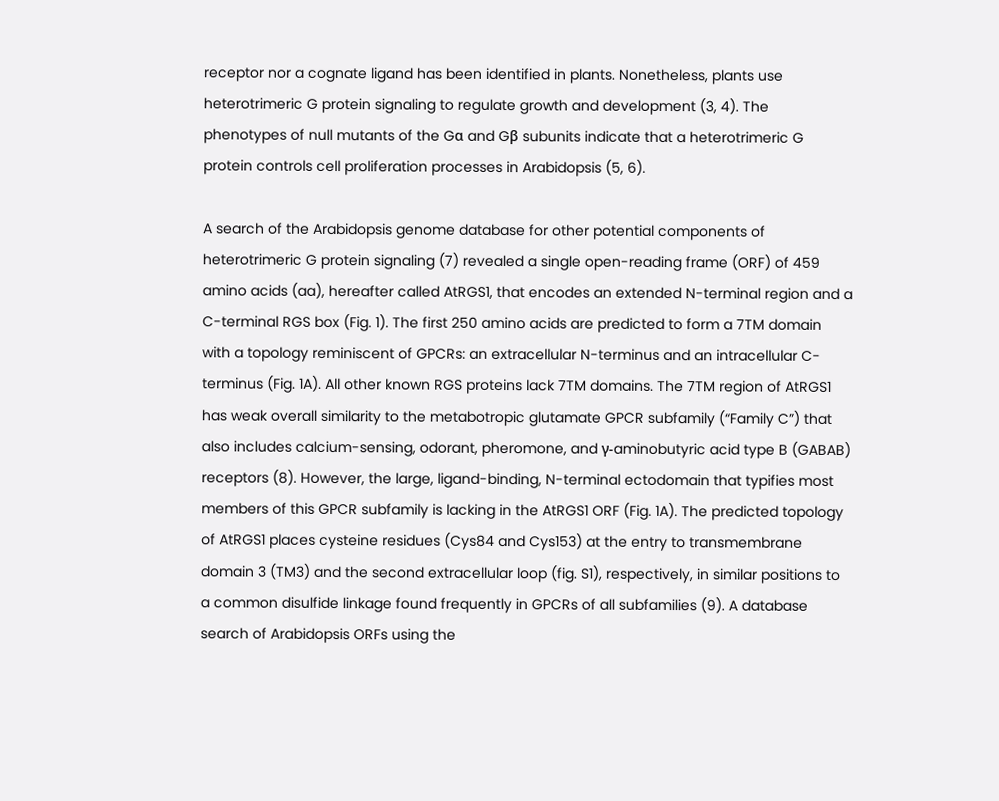receptor nor a cognate ligand has been identified in plants. Nonetheless, plants use heterotrimeric G protein signaling to regulate growth and development (3, 4). The phenotypes of null mutants of the Gα and Gβ subunits indicate that a heterotrimeric G protein controls cell proliferation processes in Arabidopsis (5, 6).

A search of the Arabidopsis genome database for other potential components of heterotrimeric G protein signaling (7) revealed a single open-reading frame (ORF) of 459 amino acids (aa), hereafter called AtRGS1, that encodes an extended N-terminal region and a C-terminal RGS box (Fig. 1). The first 250 amino acids are predicted to form a 7TM domain with a topology reminiscent of GPCRs: an extracellular N-terminus and an intracellular C-terminus (Fig. 1A). All other known RGS proteins lack 7TM domains. The 7TM region of AtRGS1 has weak overall similarity to the metabotropic glutamate GPCR subfamily (“Family C”) that also includes calcium-sensing, odorant, pheromone, and γ-aminobutyric acid type B (GABAB) receptors (8). However, the large, ligand-binding, N-terminal ectodomain that typifies most members of this GPCR subfamily is lacking in the AtRGS1 ORF (Fig. 1A). The predicted topology of AtRGS1 places cysteine residues (Cys84 and Cys153) at the entry to transmembrane domain 3 (TM3) and the second extracellular loop (fig. S1), respectively, in similar positions to a common disulfide linkage found frequently in GPCRs of all subfamilies (9). A database search of Arabidopsis ORFs using the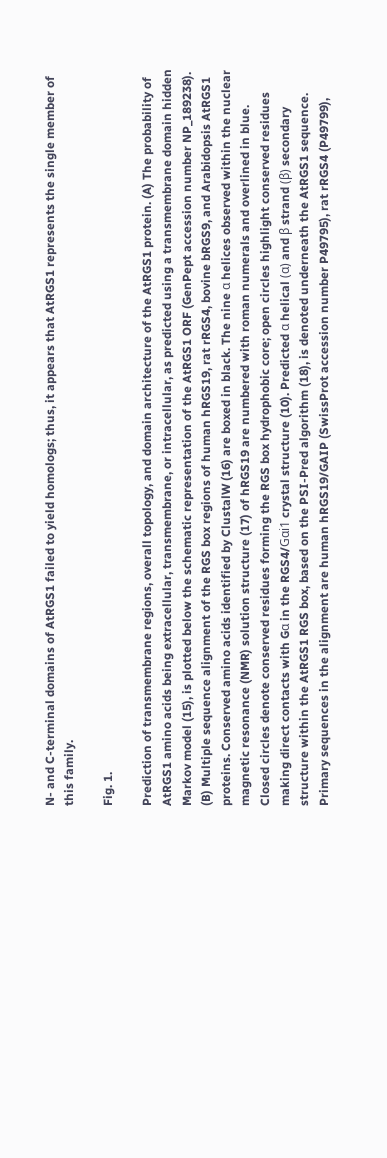N- and C-terminal domains of AtRGS1 failed to yield homologs; thus, it appears that AtRGS1 represents the single member of this family.

Fig. 1.

Prediction of transmembrane regions, overall topology, and domain architecture of the AtRGS1 protein. (A) The probability of AtRGS1 amino acids being extracellular, transmembrane, or intracellular, as predicted using a transmembrane domain hidden Markov model (15), is plotted below the schematic representation of the AtRGS1 ORF (GenPept accession number NP_189238). (B) Multiple sequence alignment of the RGS box regions of human hRGS19, rat rRGS4, bovine bRGS9, and Arabidopsis AtRGS1 proteins. Conserved amino acids identified by ClustalW (16) are boxed in black. The nine α helices observed within the nuclear magnetic resonance (NMR) solution structure (17) of hRGS19 are numbered with roman numerals and overlined in blue. Closed circles denote conserved residues forming the RGS box hydrophobic core; open circles highlight conserved residues making direct contacts with Gα in the RGS4/Gαi1 crystal structure (10). Predicted α helical (α) and β strand (β) secondary structure within the AtRGS1 RGS box, based on the PSI-Pred algorithm (18), is denoted underneath the AtRGS1 sequence. Primary sequences in the alignment are human hRGS19/GAIP (SwissProt accession number P49795), rat rRGS4 (P49799),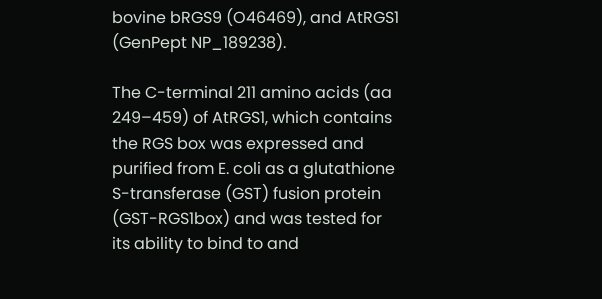bovine bRGS9 (O46469), and AtRGS1 (GenPept NP_189238).

The C-terminal 211 amino acids (aa 249–459) of AtRGS1, which contains the RGS box was expressed and purified from E. coli as a glutathione S-transferase (GST) fusion protein (GST-RGS1box) and was tested for its ability to bind to and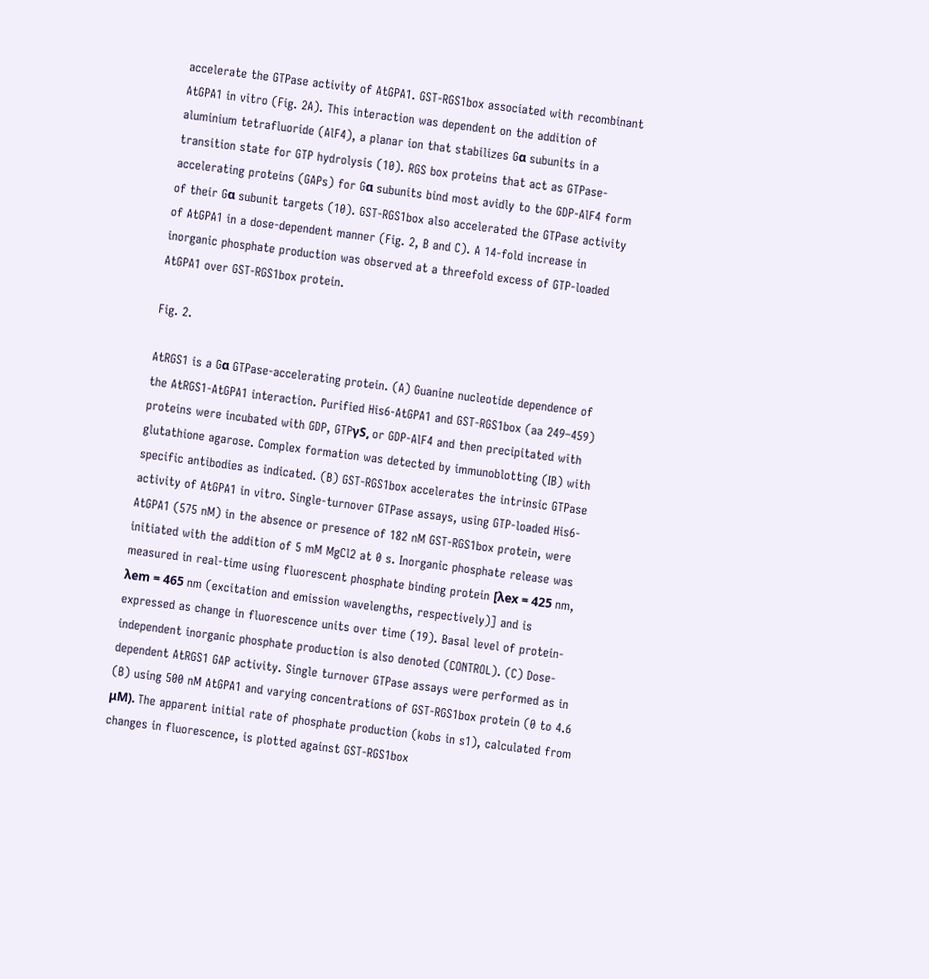accelerate the GTPase activity of AtGPA1. GST-RGS1box associated with recombinant AtGPA1 in vitro (Fig. 2A). This interaction was dependent on the addition of aluminium tetrafluoride (AlF4), a planar ion that stabilizes Gα subunits in a transition state for GTP hydrolysis (10). RGS box proteins that act as GTPase-accelerating proteins (GAPs) for Gα subunits bind most avidly to the GDP-AlF4 form of their Gα subunit targets (10). GST-RGS1box also accelerated the GTPase activity of AtGPA1 in a dose-dependent manner (Fig. 2, B and C). A 14-fold increase in inorganic phosphate production was observed at a threefold excess of GTP-loaded AtGPA1 over GST-RGS1box protein.

Fig. 2.

AtRGS1 is a Gα GTPase-accelerating protein. (A) Guanine nucleotide dependence of the AtRGS1-AtGPA1 interaction. Purified His6-AtGPA1 and GST-RGS1box (aa 249–459) proteins were incubated with GDP, GTPγS, or GDP-AlF4 and then precipitated with glutathione agarose. Complex formation was detected by immunoblotting (IB) with specific antibodies as indicated. (B) GST-RGS1box accelerates the intrinsic GTPase activity of AtGPA1 in vitro. Single-turnover GTPase assays, using GTP-loaded His6-AtGPA1 (575 nM) in the absence or presence of 182 nM GST-RGS1box protein, were initiated with the addition of 5 mM MgCl2 at 0 s. Inorganic phosphate release was measured in real-time using fluorescent phosphate binding protein [λex = 425 nm, λem = 465 nm (excitation and emission wavelengths, respectively)] and is expressed as change in fluorescence units over time (19). Basal level of protein-independent inorganic phosphate production is also denoted (CONTROL). (C) Dose-dependent AtRGS1 GAP activity. Single turnover GTPase assays were performed as in (B) using 500 nM AtGPA1 and varying concentrations of GST-RGS1box protein (0 to 4.6 μM). The apparent initial rate of phosphate production (kobs in s1), calculated from changes in fluorescence, is plotted against GST-RGS1box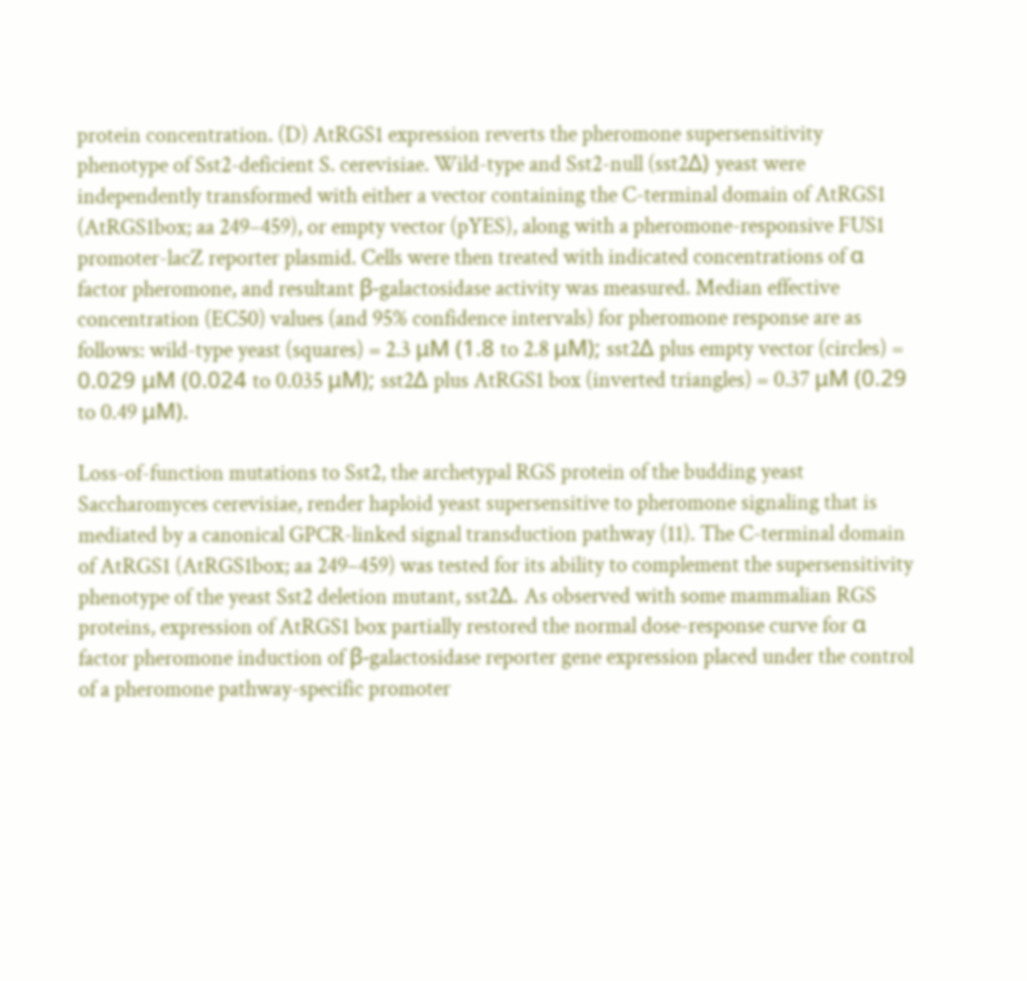protein concentration. (D) AtRGS1 expression reverts the pheromone supersensitivity phenotype of Sst2-deficient S. cerevisiae. Wild-type and Sst2-null (sst2Δ) yeast were independently transformed with either a vector containing the C-terminal domain of AtRGS1 (AtRGS1box; aa 249–459), or empty vector (pYES), along with a pheromone-responsive FUS1 promoter-lacZ reporter plasmid. Cells were then treated with indicated concentrations of α factor pheromone, and resultant β-galactosidase activity was measured. Median effective concentration (EC50) values (and 95% confidence intervals) for pheromone response are as follows: wild-type yeast (squares) = 2.3 μM (1.8 to 2.8 μM); sst2Δ plus empty vector (circles) = 0.029 μM (0.024 to 0.035 μM); sst2Δ plus AtRGS1 box (inverted triangles) = 0.37 μM (0.29 to 0.49 μM).

Loss-of-function mutations to Sst2, the archetypal RGS protein of the budding yeast Saccharomyces cerevisiae, render haploid yeast supersensitive to pheromone signaling that is mediated by a canonical GPCR-linked signal transduction pathway (11). The C-terminal domain of AtRGS1 (AtRGS1box; aa 249–459) was tested for its ability to complement the supersensitivity phenotype of the yeast Sst2 deletion mutant, sst2Δ. As observed with some mammalian RGS proteins, expression of AtRGS1 box partially restored the normal dose-response curve for α factor pheromone induction of β-galactosidase reporter gene expression placed under the control of a pheromone pathway-specific promoter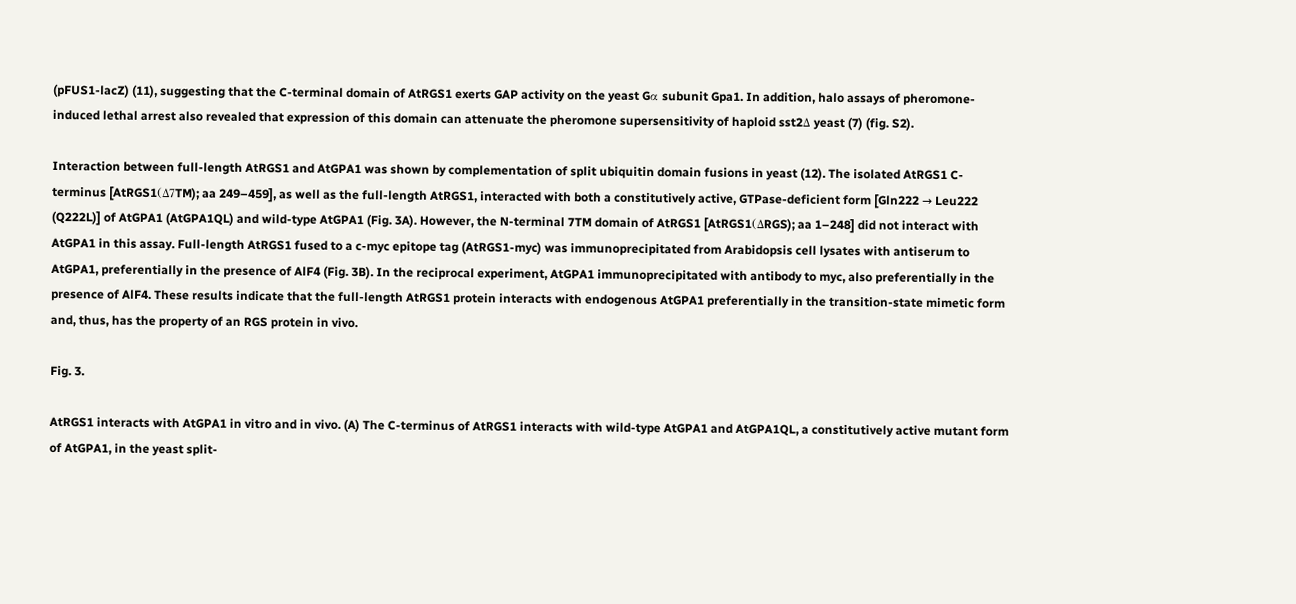(pFUS1-lacZ) (11), suggesting that the C-terminal domain of AtRGS1 exerts GAP activity on the yeast Gα subunit Gpa1. In addition, halo assays of pheromone-induced lethal arrest also revealed that expression of this domain can attenuate the pheromone supersensitivity of haploid sst2Δ yeast (7) (fig. S2).

Interaction between full-length AtRGS1 and AtGPA1 was shown by complementation of split ubiquitin domain fusions in yeast (12). The isolated AtRGS1 C-terminus [AtRGS1(Δ7TM); aa 249–459], as well as the full-length AtRGS1, interacted with both a constitutively active, GTPase-deficient form [Gln222 → Leu222 (Q222L)] of AtGPA1 (AtGPA1QL) and wild-type AtGPA1 (Fig. 3A). However, the N-terminal 7TM domain of AtRGS1 [AtRGS1(ΔRGS); aa 1–248] did not interact with AtGPA1 in this assay. Full-length AtRGS1 fused to a c-myc epitope tag (AtRGS1-myc) was immunoprecipitated from Arabidopsis cell lysates with antiserum to AtGPA1, preferentially in the presence of AlF4 (Fig. 3B). In the reciprocal experiment, AtGPA1 immunoprecipitated with antibody to myc, also preferentially in the presence of AlF4. These results indicate that the full-length AtRGS1 protein interacts with endogenous AtGPA1 preferentially in the transition-state mimetic form and, thus, has the property of an RGS protein in vivo.

Fig. 3.

AtRGS1 interacts with AtGPA1 in vitro and in vivo. (A) The C-terminus of AtRGS1 interacts with wild-type AtGPA1 and AtGPA1QL, a constitutively active mutant form of AtGPA1, in the yeast split-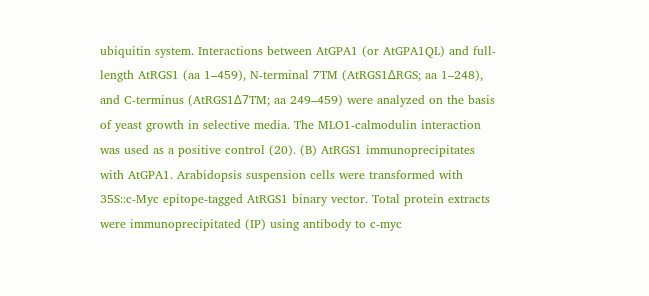ubiquitin system. Interactions between AtGPA1 (or AtGPA1QL) and full-length AtRGS1 (aa 1–459), N-terminal 7TM (AtRGS1ΔRGS; aa 1–248), and C-terminus (AtRGS1Δ7TM; aa 249–459) were analyzed on the basis of yeast growth in selective media. The MLO1-calmodulin interaction was used as a positive control (20). (B) AtRGS1 immunoprecipitates with AtGPA1. Arabidopsis suspension cells were transformed with 35S::c-Myc epitope-tagged AtRGS1 binary vector. Total protein extracts were immunoprecipitated (IP) using antibody to c-myc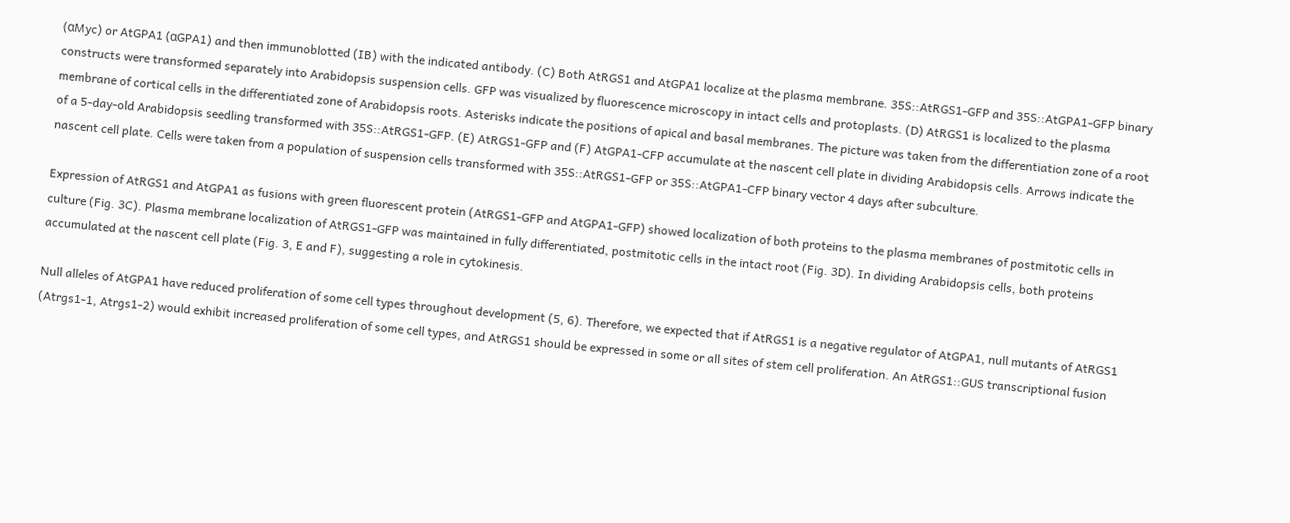(αMyc) or AtGPA1 (αGPA1) and then immunoblotted (IB) with the indicated antibody. (C) Both AtRGS1 and AtGPA1 localize at the plasma membrane. 35S::AtRGS1-GFP and 35S::AtGPA1-GFP binary constructs were transformed separately into Arabidopsis suspension cells. GFP was visualized by fluorescence microscopy in intact cells and protoplasts. (D) AtRGS1 is localized to the plasma membrane of cortical cells in the differentiated zone of Arabidopsis roots. Asterisks indicate the positions of apical and basal membranes. The picture was taken from the differentiation zone of a root of a 5-day-old Arabidopsis seedling transformed with 35S::AtRGS1-GFP. (E) AtRGS1-GFP and (F) AtGPA1-CFP accumulate at the nascent cell plate in dividing Arabidopsis cells. Arrows indicate the nascent cell plate. Cells were taken from a population of suspension cells transformed with 35S::AtRGS1-GFP or 35S::AtGPA1-CFP binary vector 4 days after subculture.

Expression of AtRGS1 and AtGPA1 as fusions with green fluorescent protein (AtRGS1-GFP and AtGPA1-GFP) showed localization of both proteins to the plasma membranes of postmitotic cells in culture (Fig. 3C). Plasma membrane localization of AtRGS1-GFP was maintained in fully differentiated, postmitotic cells in the intact root (Fig. 3D). In dividing Arabidopsis cells, both proteins accumulated at the nascent cell plate (Fig. 3, E and F), suggesting a role in cytokinesis.

Null alleles of AtGPA1 have reduced proliferation of some cell types throughout development (5, 6). Therefore, we expected that if AtRGS1 is a negative regulator of AtGPA1, null mutants of AtRGS1 (Atrgs1-1, Atrgs1-2) would exhibit increased proliferation of some cell types, and AtRGS1 should be expressed in some or all sites of stem cell proliferation. An AtRGS1::GUS transcriptional fusion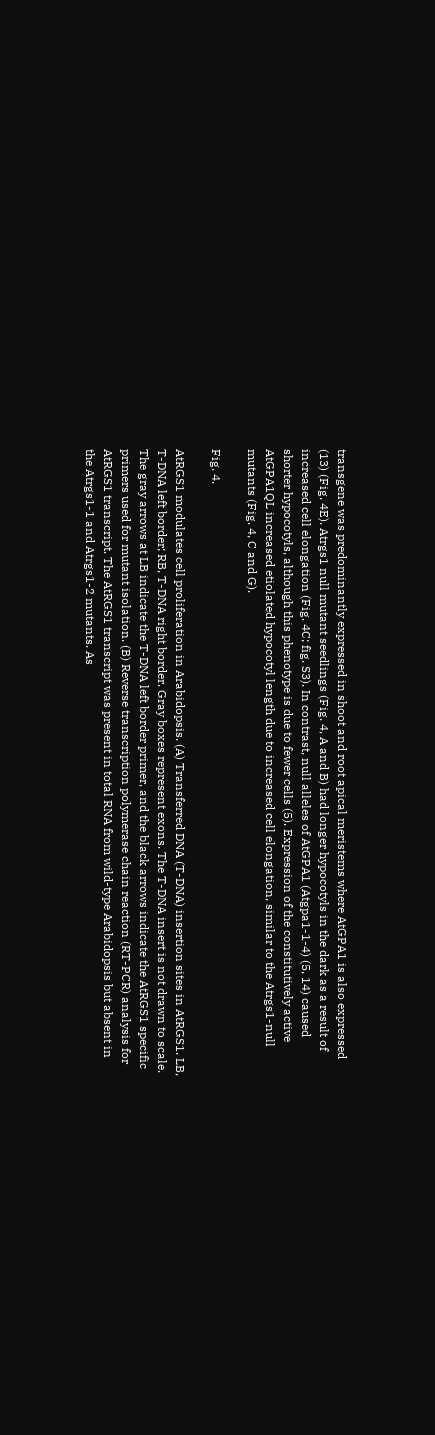transgene was predominantly expressed in shoot and root apical meristems where AtGPA1 is also expressed (13) (Fig. 4E). Atrgs1 null mutant seedlings (Fig. 4, A and B) had longer hypocotyls in the dark as a result of increased cell elongation (Fig. 4C; fig. S3). In contrast, null alleles of AtGPA1 (Atgpa1-1-4) (5, 14) caused shorter hypocotyls, although this phenotype is due to fewer cells (5). Expression of the constitutively active AtGPA1QL increased etiolated hypocotyl length due to increased cell elongation, similar to the Atrgs1-null mutants (Fig. 4, C and G).

Fig. 4.

AtRGS1 modulates cell proliferation in Arabidopsis. (A) Transferred DNA (T-DNA) insertion sites in AtRGS1. LB, T-DNA left border; RB, T-DNA right border. Gray boxes represent exons. The T-DNA insert is not drawn to scale. The gray arrows at LB indicate the T-DNA left border primer, and the black arrows indicate the AtRGS1 specific primers used for mutant isolation. (B) Reverse transcription polymerase chain reaction (RT-PCR) analysis for AtRGS1 transcript. The AtRGS1 transcript was present in total RNA from wild-type Arabidopsis but absent in the Atrgs1-1 and Atrgs1-2 mutants. As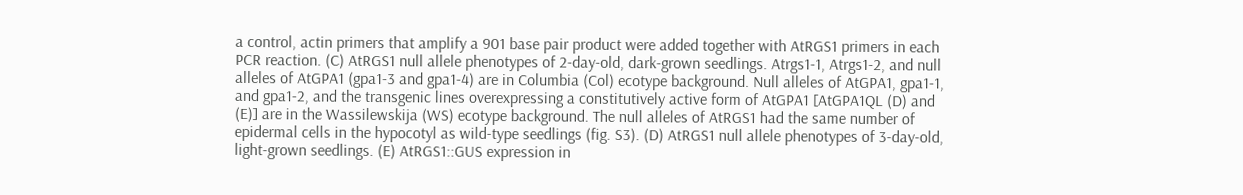a control, actin primers that amplify a 901 base pair product were added together with AtRGS1 primers in each PCR reaction. (C) AtRGS1 null allele phenotypes of 2-day-old, dark-grown seedlings. Atrgs1-1, Atrgs1-2, and null alleles of AtGPA1 (gpa1-3 and gpa1-4) are in Columbia (Col) ecotype background. Null alleles of AtGPA1, gpa1-1, and gpa1-2, and the transgenic lines overexpressing a constitutively active form of AtGPA1 [AtGPA1QL (D) and (E)] are in the Wassilewskija (WS) ecotype background. The null alleles of AtRGS1 had the same number of epidermal cells in the hypocotyl as wild-type seedlings (fig. S3). (D) AtRGS1 null allele phenotypes of 3-day-old, light-grown seedlings. (E) AtRGS1::GUS expression in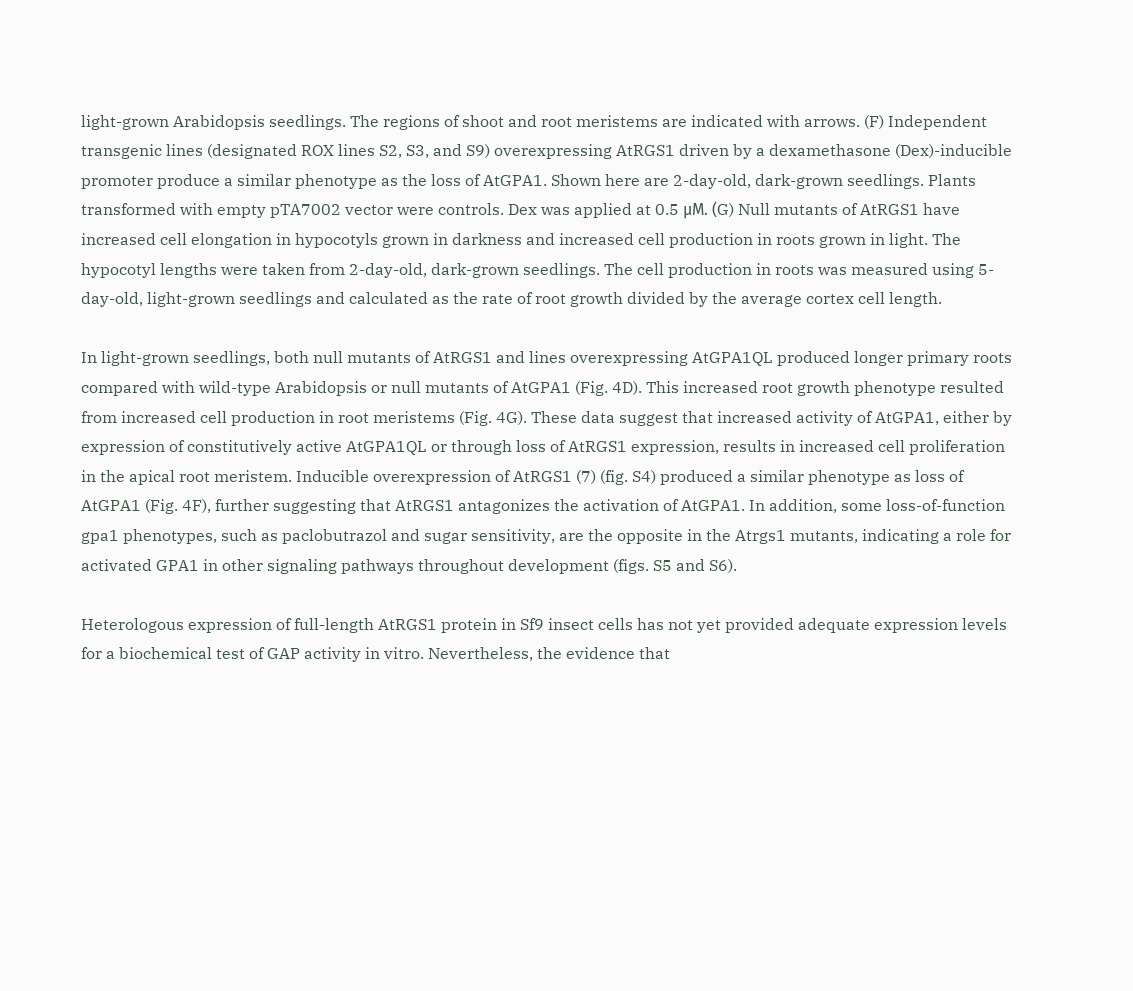light-grown Arabidopsis seedlings. The regions of shoot and root meristems are indicated with arrows. (F) Independent transgenic lines (designated ROX lines S2, S3, and S9) overexpressing AtRGS1 driven by a dexamethasone (Dex)-inducible promoter produce a similar phenotype as the loss of AtGPA1. Shown here are 2-day-old, dark-grown seedlings. Plants transformed with empty pTA7002 vector were controls. Dex was applied at 0.5 μM. (G) Null mutants of AtRGS1 have increased cell elongation in hypocotyls grown in darkness and increased cell production in roots grown in light. The hypocotyl lengths were taken from 2-day-old, dark-grown seedlings. The cell production in roots was measured using 5-day-old, light-grown seedlings and calculated as the rate of root growth divided by the average cortex cell length.

In light-grown seedlings, both null mutants of AtRGS1 and lines overexpressing AtGPA1QL produced longer primary roots compared with wild-type Arabidopsis or null mutants of AtGPA1 (Fig. 4D). This increased root growth phenotype resulted from increased cell production in root meristems (Fig. 4G). These data suggest that increased activity of AtGPA1, either by expression of constitutively active AtGPA1QL or through loss of AtRGS1 expression, results in increased cell proliferation in the apical root meristem. Inducible overexpression of AtRGS1 (7) (fig. S4) produced a similar phenotype as loss of AtGPA1 (Fig. 4F), further suggesting that AtRGS1 antagonizes the activation of AtGPA1. In addition, some loss-of-function gpa1 phenotypes, such as paclobutrazol and sugar sensitivity, are the opposite in the Atrgs1 mutants, indicating a role for activated GPA1 in other signaling pathways throughout development (figs. S5 and S6).

Heterologous expression of full-length AtRGS1 protein in Sf9 insect cells has not yet provided adequate expression levels for a biochemical test of GAP activity in vitro. Nevertheless, the evidence that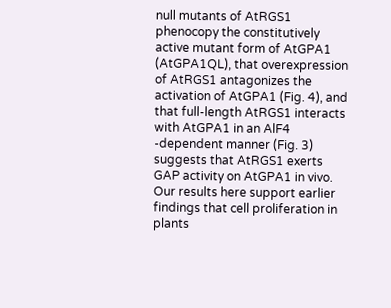null mutants of AtRGS1 phenocopy the constitutively active mutant form of AtGPA1 (AtGPA1QL), that overexpression of AtRGS1 antagonizes the activation of AtGPA1 (Fig. 4), and that full-length AtRGS1 interacts with AtGPA1 in an AlF4 -dependent manner (Fig. 3) suggests that AtRGS1 exerts GAP activity on AtGPA1 in vivo. Our results here support earlier findings that cell proliferation in plants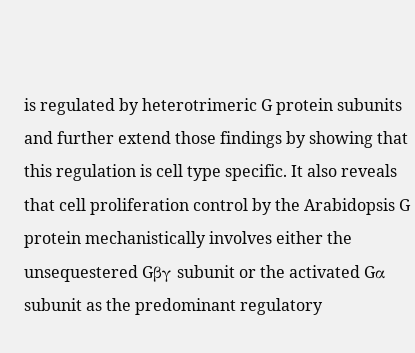is regulated by heterotrimeric G protein subunits and further extend those findings by showing that this regulation is cell type specific. It also reveals that cell proliferation control by the Arabidopsis G protein mechanistically involves either the unsequestered Gβγ subunit or the activated Gα subunit as the predominant regulatory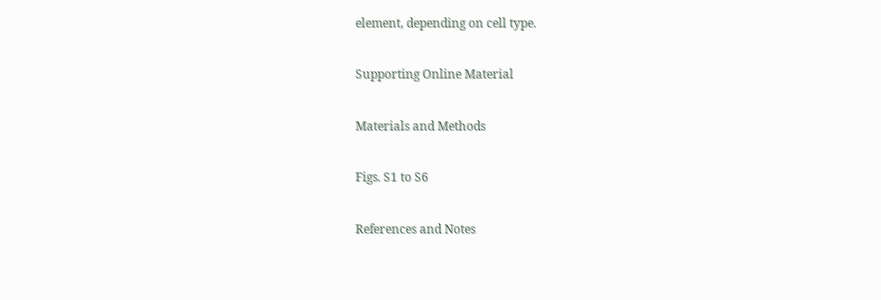element, depending on cell type.

Supporting Online Material

Materials and Methods

Figs. S1 to S6

References and Notes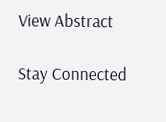View Abstract

Stay Connected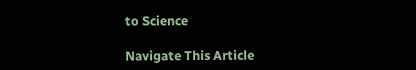to Science

Navigate This Article